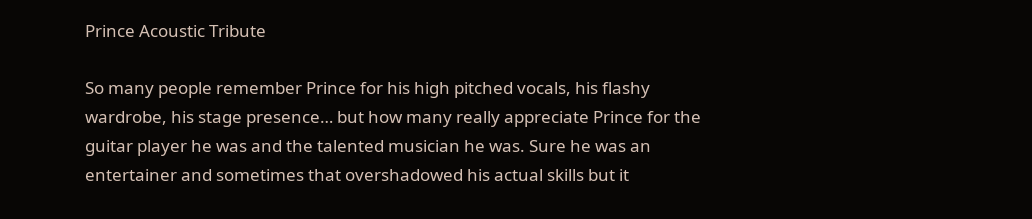Prince Acoustic Tribute

So many people remember Prince for his high pitched vocals, his flashy wardrobe, his stage presence… but how many really appreciate Prince for the guitar player he was and the talented musician he was. Sure he was an entertainer and sometimes that overshadowed his actual skills but it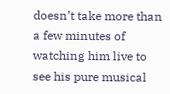doesn’t take more than a few minutes of watching him live to see his pure musical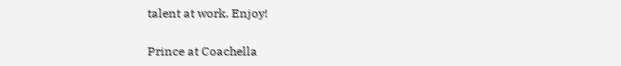talent at work. Enjoy!

Prince at Coachella